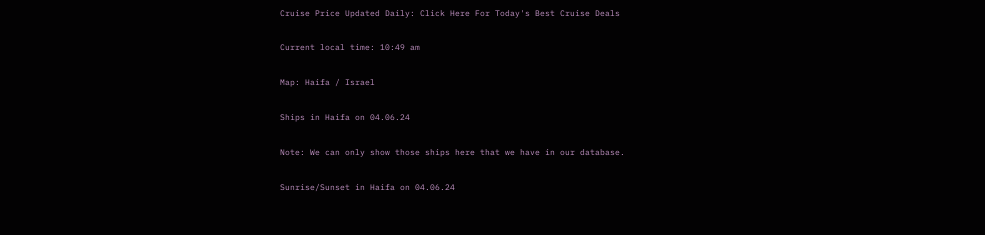Cruise Price Updated Daily: Click Here For Today's Best Cruise Deals

Current local time: 10:49 am

Map: Haifa / Israel

Ships in Haifa on 04.06.24

Note: We can only show those ships here that we have in our database.

Sunrise/Sunset in Haifa on 04.06.24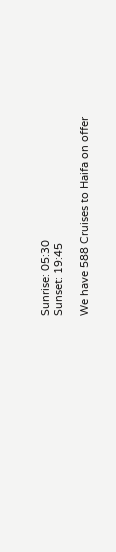Sunrise: 05:30
Sunset: 19:45

We have 588 Cruises to Haifa on offer